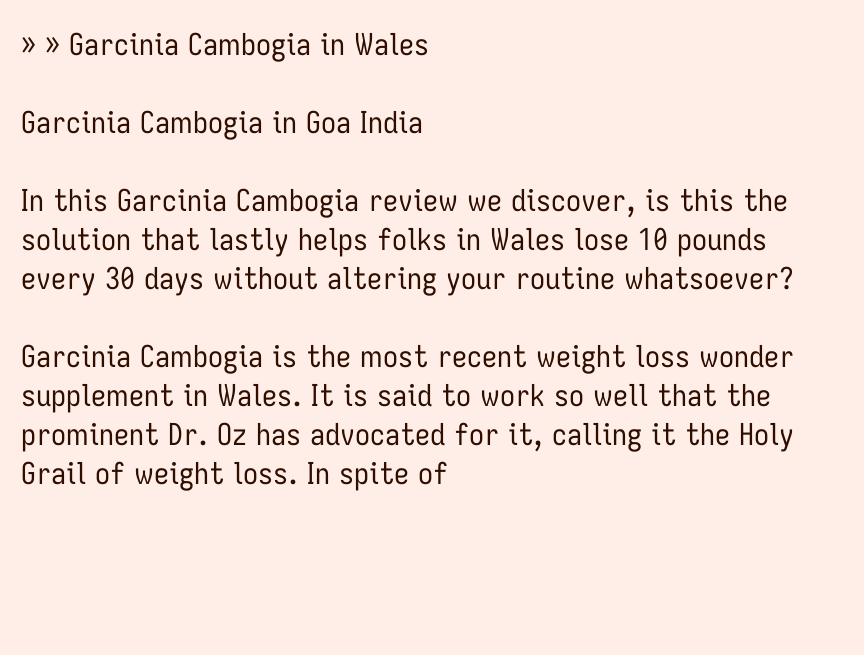» » Garcinia Cambogia in Wales

Garcinia Cambogia in Goa India

In this Garcinia Cambogia review we discover, is this the solution that lastly helps folks in Wales lose 10 pounds every 30 days without altering your routine whatsoever?

Garcinia Cambogia is the most recent weight loss wonder supplement in Wales. It is said to work so well that the prominent Dr. Oz has advocated for it, calling it the Holy Grail of weight loss. In spite of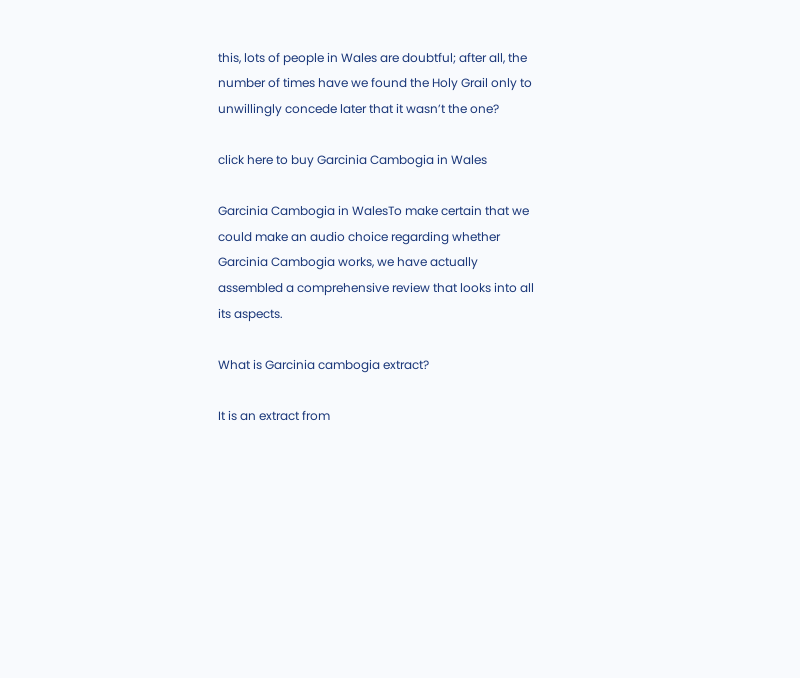this, lots of people in Wales are doubtful; after all, the number of times have we found the Holy Grail only to unwillingly concede later that it wasn’t the one?

click here to buy Garcinia Cambogia in Wales

Garcinia Cambogia in WalesTo make certain that we could make an audio choice regarding whether Garcinia Cambogia works, we have actually assembled a comprehensive review that looks into all its aspects.

What is Garcinia cambogia extract?

It is an extract from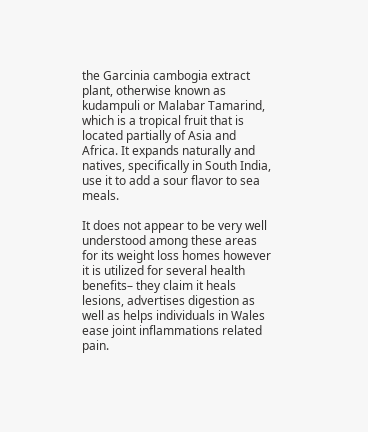the Garcinia cambogia extract plant, otherwise known as kudampuli or Malabar Tamarind, which is a tropical fruit that is located partially of Asia and Africa. It expands naturally and natives, specifically in South India, use it to add a sour flavor to sea meals.

It does not appear to be very well understood among these areas for its weight loss homes however it is utilized for several health benefits– they claim it heals lesions, advertises digestion as well as helps individuals in Wales ease joint inflammations related pain.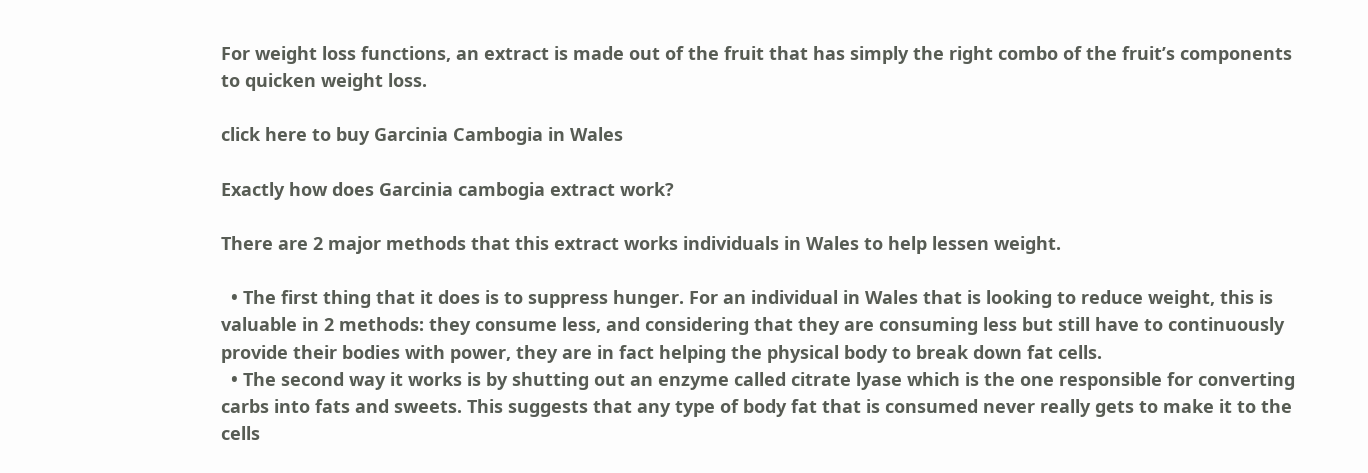For weight loss functions, an extract is made out of the fruit that has simply the right combo of the fruit’s components to quicken weight loss.

click here to buy Garcinia Cambogia in Wales

Exactly how does Garcinia cambogia extract work?

There are 2 major methods that this extract works individuals in Wales to help lessen weight.

  • The first thing that it does is to suppress hunger. For an individual in Wales that is looking to reduce weight, this is valuable in 2 methods: they consume less, and considering that they are consuming less but still have to continuously provide their bodies with power, they are in fact helping the physical body to break down fat cells.
  • The second way it works is by shutting out an enzyme called citrate lyase which is the one responsible for converting carbs into fats and sweets. This suggests that any type of body fat that is consumed never really gets to make it to the cells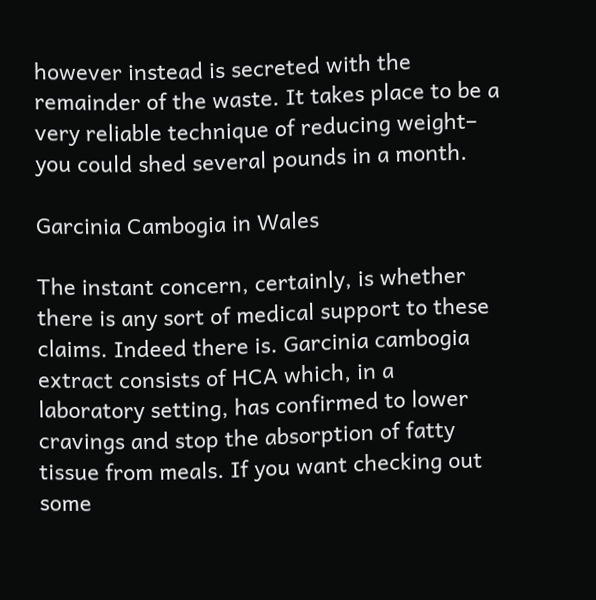however instead is secreted with the remainder of the waste. It takes place to be a very reliable technique of reducing weight– you could shed several pounds in a month.

Garcinia Cambogia in Wales

The instant concern, certainly, is whether there is any sort of medical support to these claims. Indeed there is. Garcinia cambogia extract consists of HCA which, in a laboratory setting, has confirmed to lower cravings and stop the absorption of fatty tissue from meals. If you want checking out some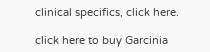clinical specifics, click here.

click here to buy Garcinia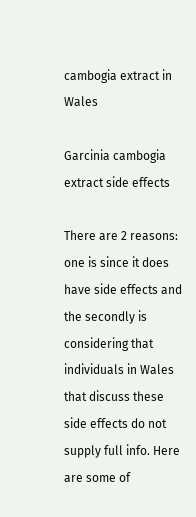cambogia extract in Wales

Garcinia cambogia extract side effects

There are 2 reasons: one is since it does have side effects and the secondly is considering that individuals in Wales that discuss these side effects do not supply full info. Here are some of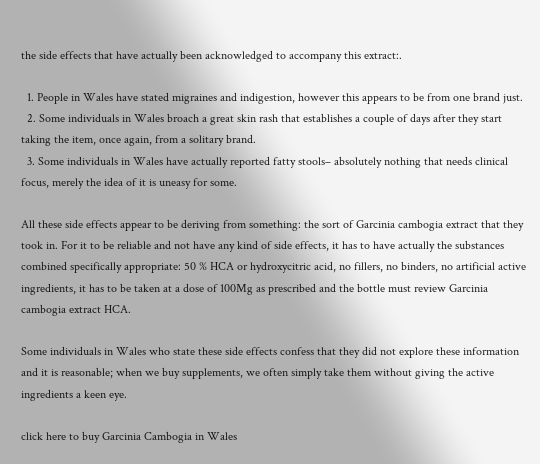the side effects that have actually been acknowledged to accompany this extract:.

  1. People in Wales have stated migraines and indigestion, however this appears to be from one brand just.
  2. Some individuals in Wales broach a great skin rash that establishes a couple of days after they start taking the item, once again, from a solitary brand.
  3. Some individuals in Wales have actually reported fatty stools– absolutely nothing that needs clinical focus, merely the idea of it is uneasy for some.

All these side effects appear to be deriving from something: the sort of Garcinia cambogia extract that they took in. For it to be reliable and not have any kind of side effects, it has to have actually the substances combined specifically appropriate: 50 % HCA or hydroxycitric acid, no fillers, no binders, no artificial active ingredients, it has to be taken at a dose of 100Mg as prescribed and the bottle must review Garcinia cambogia extract HCA.

Some individuals in Wales who state these side effects confess that they did not explore these information and it is reasonable; when we buy supplements, we often simply take them without giving the active ingredients a keen eye.

click here to buy Garcinia Cambogia in Wales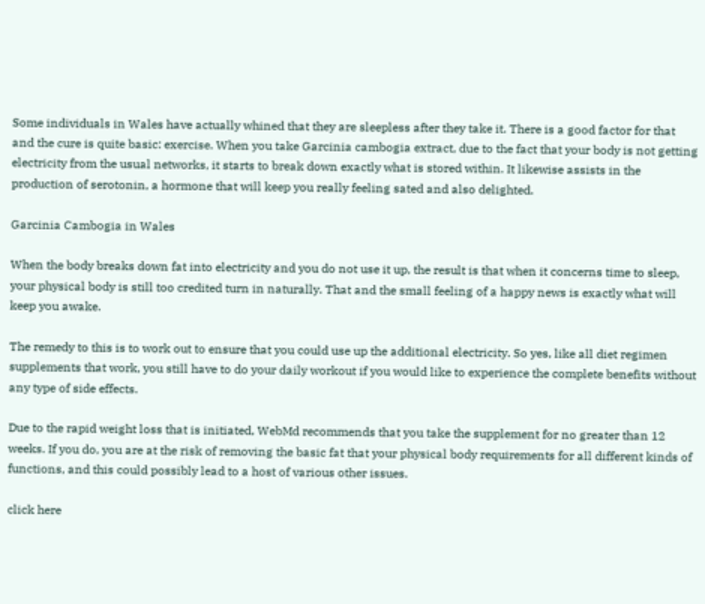Some individuals in Wales have actually whined that they are sleepless after they take it. There is a good factor for that and the cure is quite basic: exercise. When you take Garcinia cambogia extract, due to the fact that your body is not getting electricity from the usual networks, it starts to break down exactly what is stored within. It likewise assists in the production of serotonin, a hormone that will keep you really feeling sated and also delighted.

Garcinia Cambogia in Wales

When the body breaks down fat into electricity and you do not use it up, the result is that when it concerns time to sleep, your physical body is still too credited turn in naturally. That and the small feeling of a happy news is exactly what will keep you awake.

The remedy to this is to work out to ensure that you could use up the additional electricity. So yes, like all diet regimen supplements that work, you still have to do your daily workout if you would like to experience the complete benefits without any type of side effects.

Due to the rapid weight loss that is initiated, WebMd recommends that you take the supplement for no greater than 12 weeks. If you do, you are at the risk of removing the basic fat that your physical body requirements for all different kinds of functions, and this could possibly lead to a host of various other issues.

click here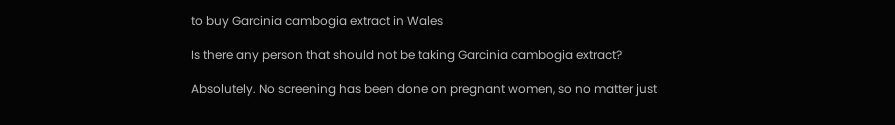to buy Garcinia cambogia extract in Wales

Is there any person that should not be taking Garcinia cambogia extract?

Absolutely. No screening has been done on pregnant women, so no matter just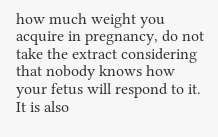how much weight you acquire in pregnancy, do not take the extract considering that nobody knows how your fetus will respond to it. It is also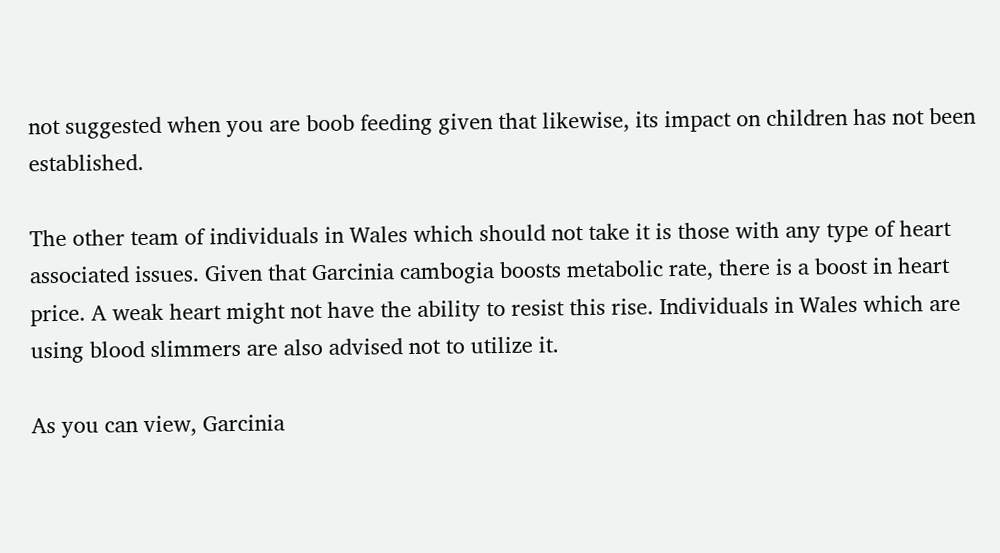not suggested when you are boob feeding given that likewise, its impact on children has not been established.

The other team of individuals in Wales which should not take it is those with any type of heart associated issues. Given that Garcinia cambogia boosts metabolic rate, there is a boost in heart price. A weak heart might not have the ability to resist this rise. Individuals in Wales which are using blood slimmers are also advised not to utilize it.

As you can view, Garcinia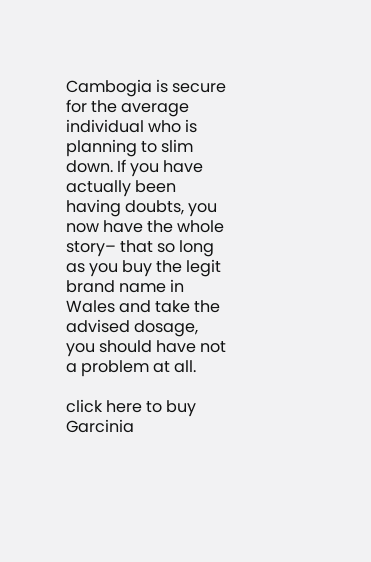Cambogia is secure for the average individual who is planning to slim down. If you have actually been having doubts, you now have the whole story– that so long as you buy the legit brand name in Wales and take the advised dosage, you should have not a problem at all.

click here to buy Garcinia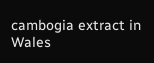cambogia extract in Wales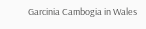Garcinia Cambogia in Wales